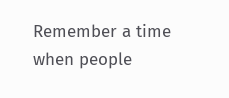Remember a time when people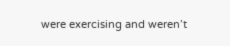were exercising and weren’t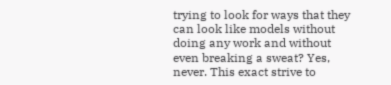trying to look for ways that they can look like models without doing any work and without even breaking a sweat? Yes, never. This exact strive to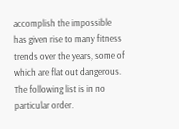accomplish the impossible has given rise to many fitness trends over the years, some of which are flat out dangerous. The following list is in no particular order.